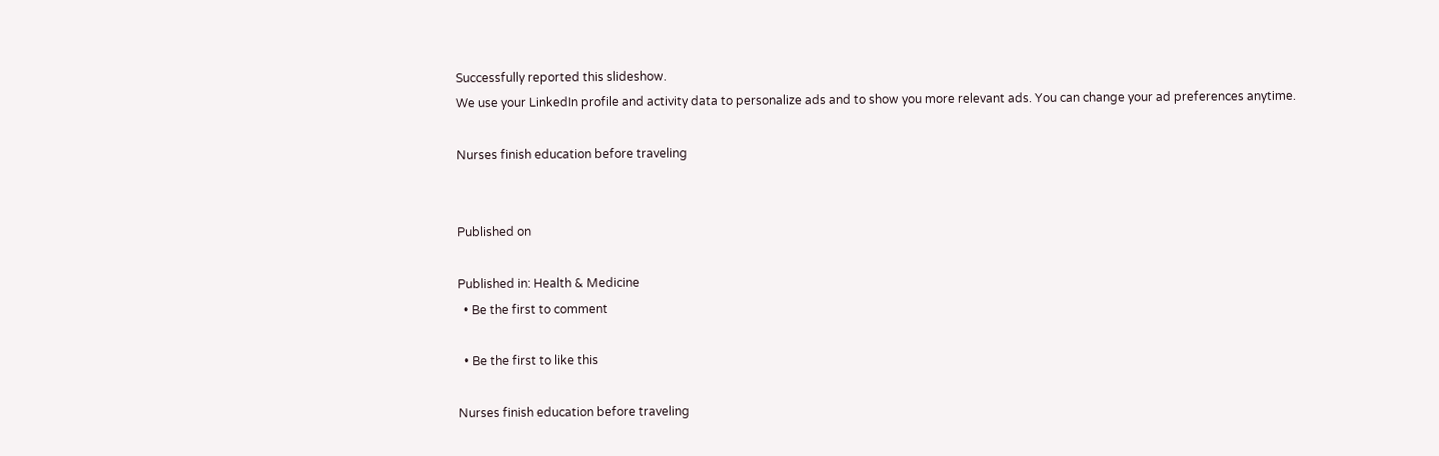Successfully reported this slideshow.
We use your LinkedIn profile and activity data to personalize ads and to show you more relevant ads. You can change your ad preferences anytime.

Nurses finish education before traveling


Published on

Published in: Health & Medicine
  • Be the first to comment

  • Be the first to like this

Nurses finish education before traveling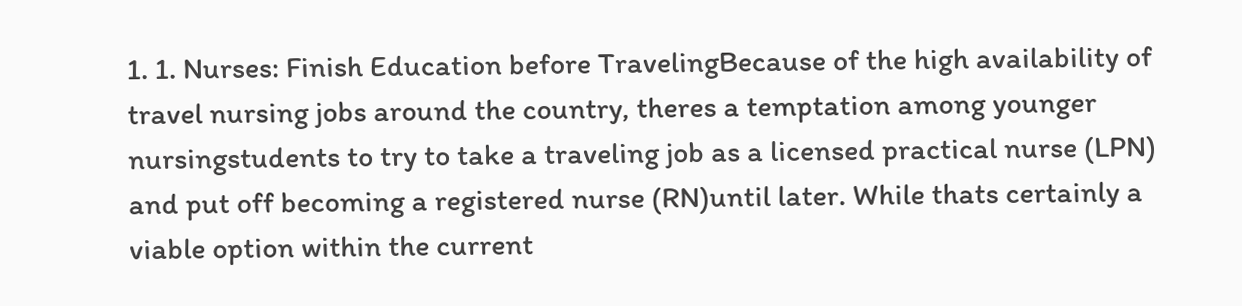1. 1. Nurses: Finish Education before TravelingBecause of the high availability of travel nursing jobs around the country, theres a temptation among younger nursingstudents to try to take a traveling job as a licensed practical nurse (LPN) and put off becoming a registered nurse (RN)until later. While thats certainly a viable option within the current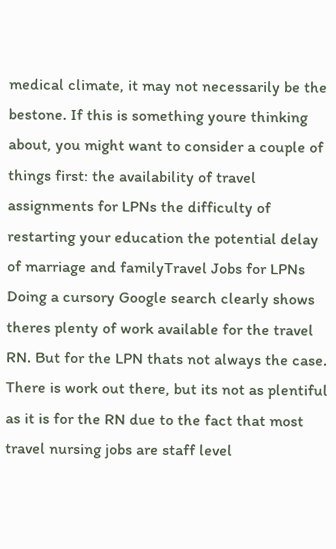medical climate, it may not necessarily be the bestone. If this is something youre thinking about, you might want to consider a couple of things first: the availability of travel assignments for LPNs the difficulty of restarting your education the potential delay of marriage and familyTravel Jobs for LPNs Doing a cursory Google search clearly shows theres plenty of work available for the travel RN. But for the LPN thats not always the case. There is work out there, but its not as plentiful as it is for the RN due to the fact that most travel nursing jobs are staff level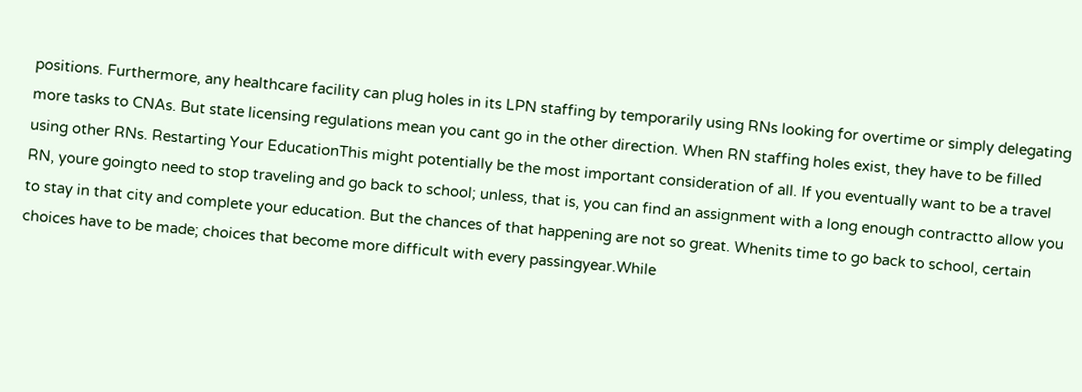positions. Furthermore, any healthcare facility can plug holes in its LPN staffing by temporarily using RNs looking for overtime or simply delegating more tasks to CNAs. But state licensing regulations mean you cant go in the other direction. When RN staffing holes exist, they have to be filled using other RNs. Restarting Your EducationThis might potentially be the most important consideration of all. If you eventually want to be a travel RN, youre goingto need to stop traveling and go back to school; unless, that is, you can find an assignment with a long enough contractto allow you to stay in that city and complete your education. But the chances of that happening are not so great. Whenits time to go back to school, certain choices have to be made; choices that become more difficult with every passingyear.While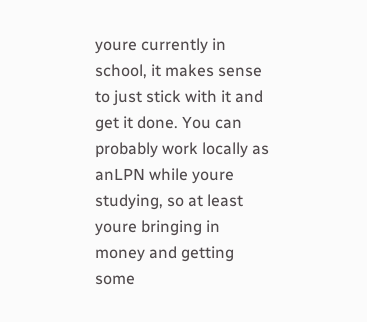youre currently in school, it makes sense to just stick with it and get it done. You can probably work locally as anLPN while youre studying, so at least youre bringing in money and getting some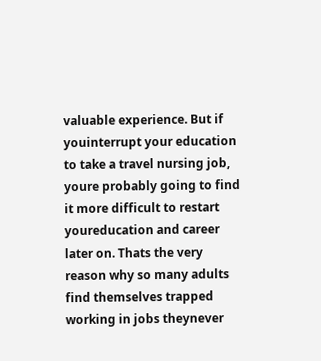valuable experience. But if youinterrupt your education to take a travel nursing job, youre probably going to find it more difficult to restart youreducation and career later on. Thats the very reason why so many adults find themselves trapped working in jobs theynever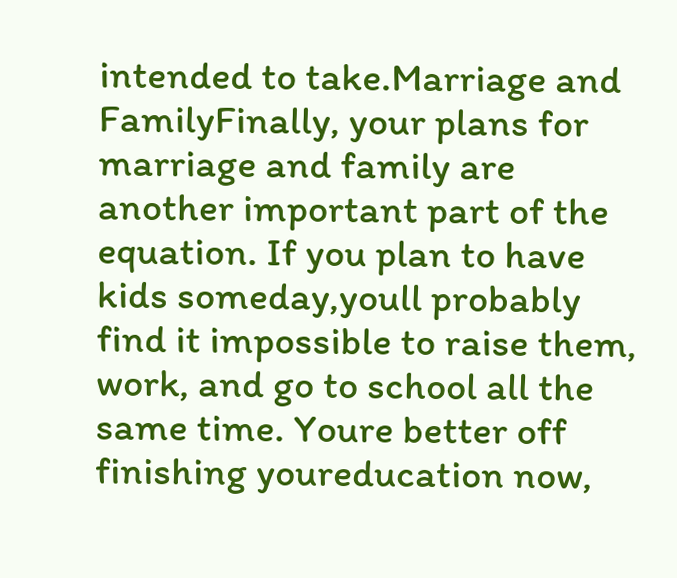intended to take.Marriage and FamilyFinally, your plans for marriage and family are another important part of the equation. If you plan to have kids someday,youll probably find it impossible to raise them, work, and go to school all the same time. Youre better off finishing youreducation now,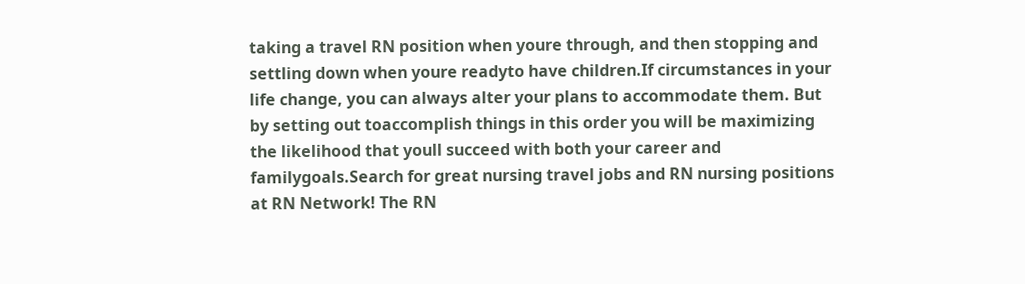taking a travel RN position when youre through, and then stopping and settling down when youre readyto have children.If circumstances in your life change, you can always alter your plans to accommodate them. But by setting out toaccomplish things in this order you will be maximizing the likelihood that youll succeed with both your career and familygoals.Search for great nursing travel jobs and RN nursing positions at RN Network! The RN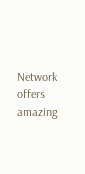Network offers amazing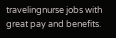travelingnurse jobs with great pay and benefits.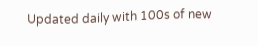Updated daily with 100s of new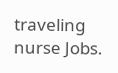traveling nurse Jobs.